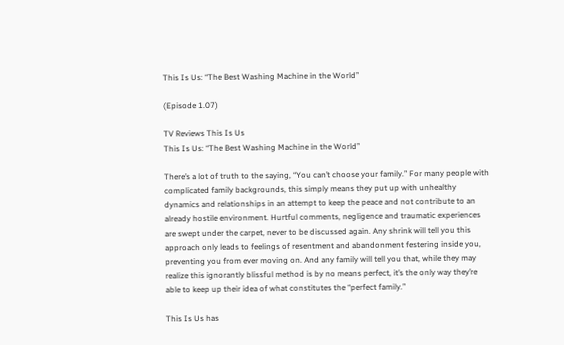This Is Us: “The Best Washing Machine in the World”

(Episode 1.07)

TV Reviews This Is Us
This Is Us: “The Best Washing Machine in the World”

There’s a lot of truth to the saying, “You can’t choose your family.” For many people with complicated family backgrounds, this simply means they put up with unhealthy dynamics and relationships in an attempt to keep the peace and not contribute to an already hostile environment. Hurtful comments, negligence and traumatic experiences are swept under the carpet, never to be discussed again. Any shrink will tell you this approach only leads to feelings of resentment and abandonment festering inside you, preventing you from ever moving on. And any family will tell you that, while they may realize this ignorantly blissful method is by no means perfect, it’s the only way they’re able to keep up their idea of what constitutes the “perfect family.”

This Is Us has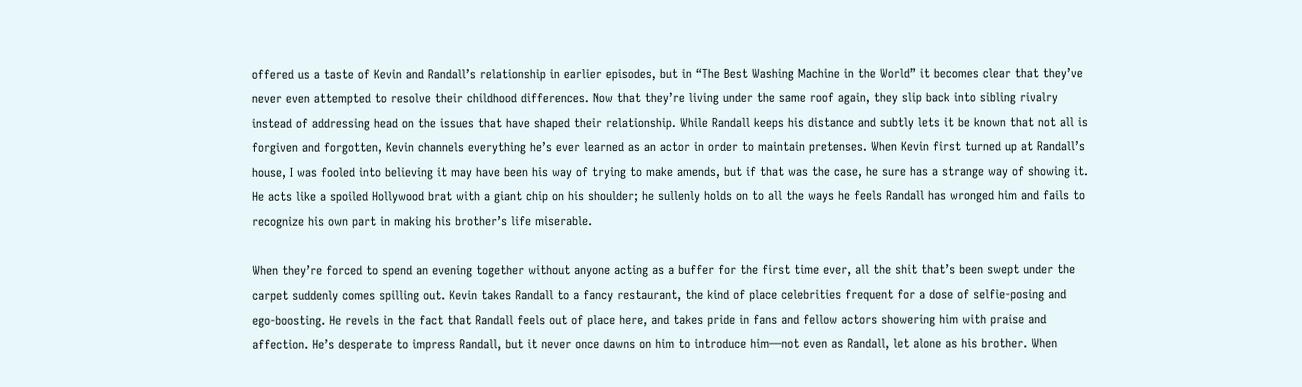offered us a taste of Kevin and Randall’s relationship in earlier episodes, but in “The Best Washing Machine in the World” it becomes clear that they’ve never even attempted to resolve their childhood differences. Now that they’re living under the same roof again, they slip back into sibling rivalry instead of addressing head on the issues that have shaped their relationship. While Randall keeps his distance and subtly lets it be known that not all is forgiven and forgotten, Kevin channels everything he’s ever learned as an actor in order to maintain pretenses. When Kevin first turned up at Randall’s house, I was fooled into believing it may have been his way of trying to make amends, but if that was the case, he sure has a strange way of showing it. He acts like a spoiled Hollywood brat with a giant chip on his shoulder; he sullenly holds on to all the ways he feels Randall has wronged him and fails to recognize his own part in making his brother’s life miserable.

When they’re forced to spend an evening together without anyone acting as a buffer for the first time ever, all the shit that’s been swept under the carpet suddenly comes spilling out. Kevin takes Randall to a fancy restaurant, the kind of place celebrities frequent for a dose of selfie-posing and ego-boosting. He revels in the fact that Randall feels out of place here, and takes pride in fans and fellow actors showering him with praise and affection. He’s desperate to impress Randall, but it never once dawns on him to introduce him—not even as Randall, let alone as his brother. When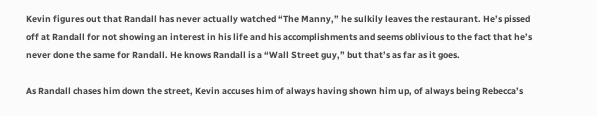Kevin figures out that Randall has never actually watched “The Manny,” he sulkily leaves the restaurant. He’s pissed off at Randall for not showing an interest in his life and his accomplishments and seems oblivious to the fact that he’s never done the same for Randall. He knows Randall is a “Wall Street guy,” but that’s as far as it goes.

As Randall chases him down the street, Kevin accuses him of always having shown him up, of always being Rebecca’s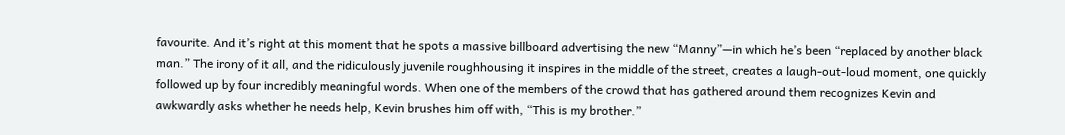favourite. And it’s right at this moment that he spots a massive billboard advertising the new “Manny”—in which he’s been “replaced by another black man.” The irony of it all, and the ridiculously juvenile roughhousing it inspires in the middle of the street, creates a laugh-out-loud moment, one quickly followed up by four incredibly meaningful words. When one of the members of the crowd that has gathered around them recognizes Kevin and awkwardly asks whether he needs help, Kevin brushes him off with, “This is my brother.”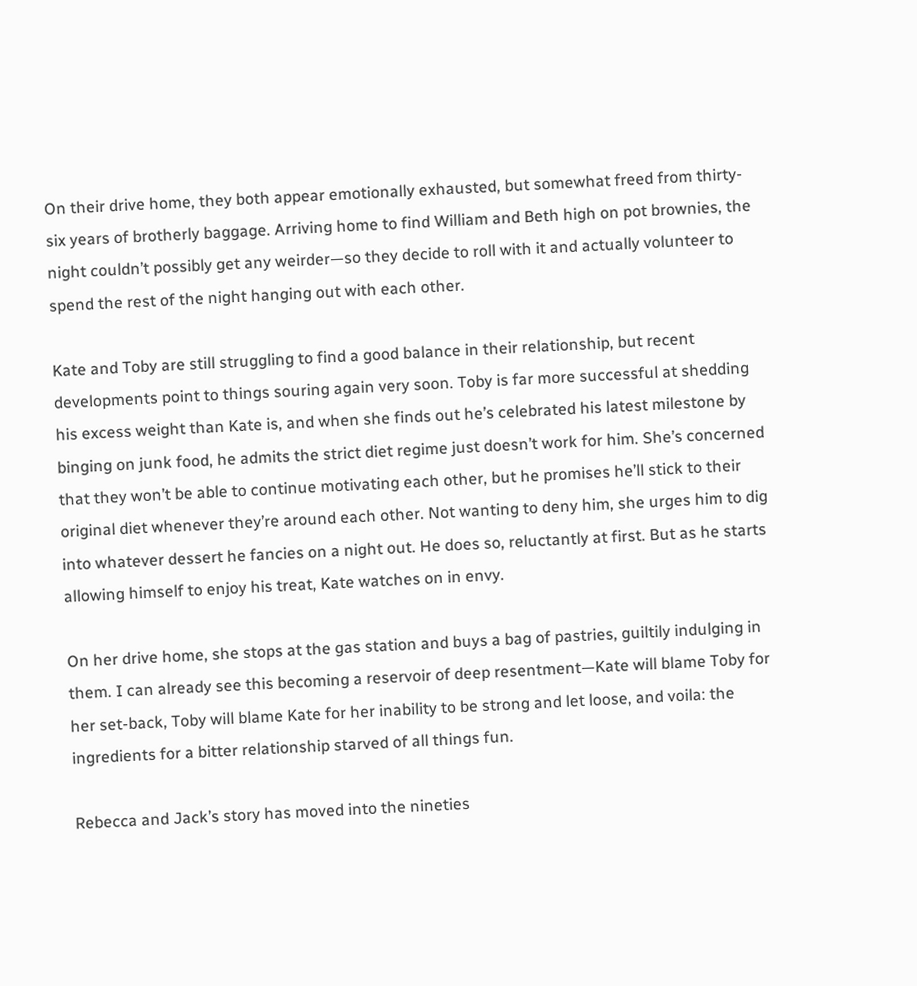On their drive home, they both appear emotionally exhausted, but somewhat freed from thirty-six years of brotherly baggage. Arriving home to find William and Beth high on pot brownies, the night couldn’t possibly get any weirder—so they decide to roll with it and actually volunteer to spend the rest of the night hanging out with each other.

Kate and Toby are still struggling to find a good balance in their relationship, but recent developments point to things souring again very soon. Toby is far more successful at shedding his excess weight than Kate is, and when she finds out he’s celebrated his latest milestone by binging on junk food, he admits the strict diet regime just doesn’t work for him. She’s concerned that they won’t be able to continue motivating each other, but he promises he’ll stick to their original diet whenever they’re around each other. Not wanting to deny him, she urges him to dig into whatever dessert he fancies on a night out. He does so, reluctantly at first. But as he starts allowing himself to enjoy his treat, Kate watches on in envy.

On her drive home, she stops at the gas station and buys a bag of pastries, guiltily indulging in them. I can already see this becoming a reservoir of deep resentment—Kate will blame Toby for her set-back, Toby will blame Kate for her inability to be strong and let loose, and voila: the ingredients for a bitter relationship starved of all things fun.

Rebecca and Jack’s story has moved into the nineties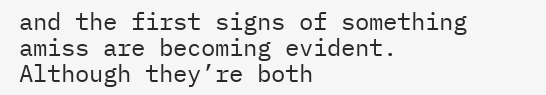and the first signs of something amiss are becoming evident. Although they’re both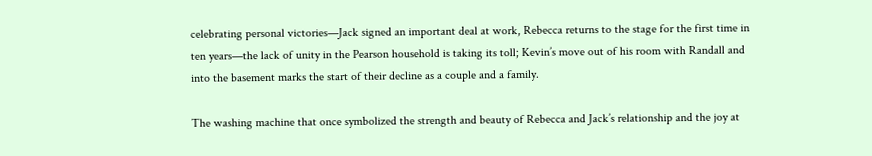celebrating personal victories—Jack signed an important deal at work, Rebecca returns to the stage for the first time in ten years—the lack of unity in the Pearson household is taking its toll; Kevin’s move out of his room with Randall and into the basement marks the start of their decline as a couple and a family.

The washing machine that once symbolized the strength and beauty of Rebecca and Jack’s relationship and the joy at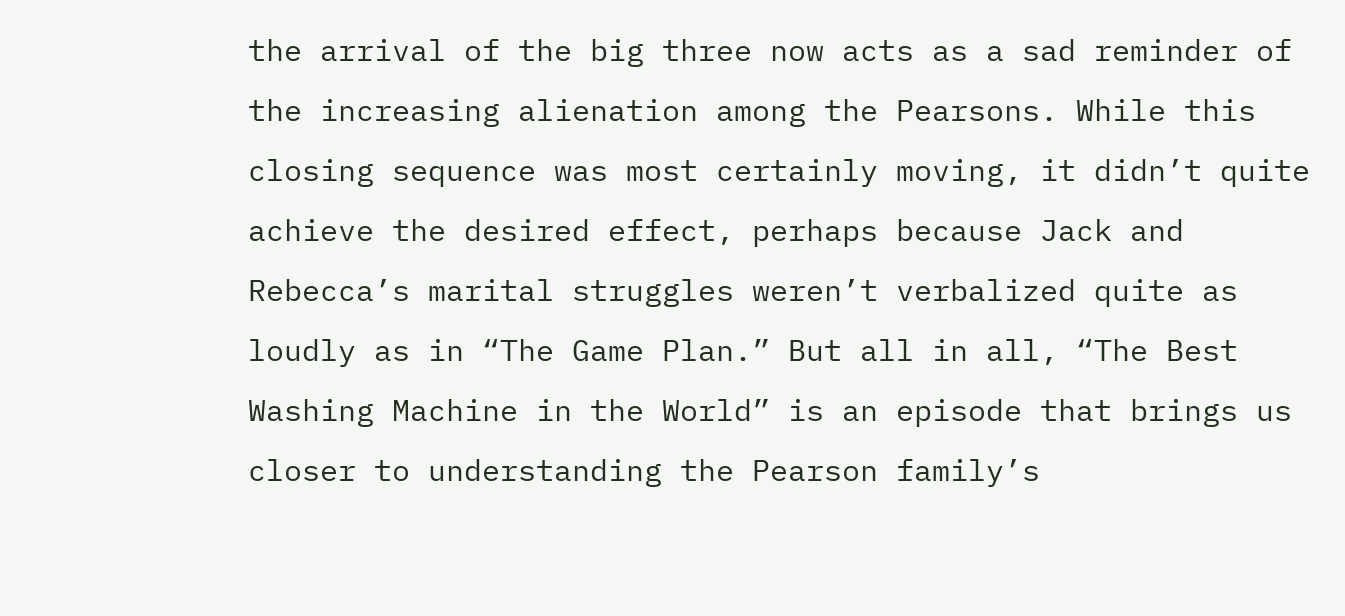the arrival of the big three now acts as a sad reminder of the increasing alienation among the Pearsons. While this closing sequence was most certainly moving, it didn’t quite achieve the desired effect, perhaps because Jack and Rebecca’s marital struggles weren’t verbalized quite as loudly as in “The Game Plan.” But all in all, “The Best Washing Machine in the World” is an episode that brings us closer to understanding the Pearson family’s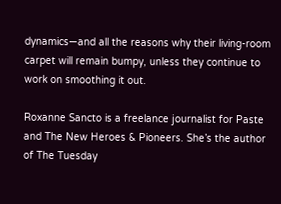dynamics—and all the reasons why their living-room carpet will remain bumpy, unless they continue to work on smoothing it out.

Roxanne Sancto is a freelance journalist for Paste and The New Heroes & Pioneers. She’s the author of The Tuesday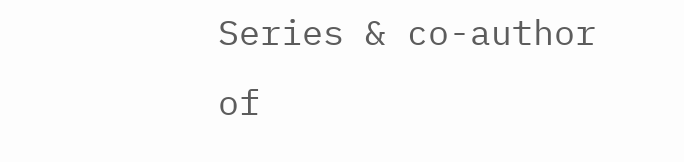Series & co-author of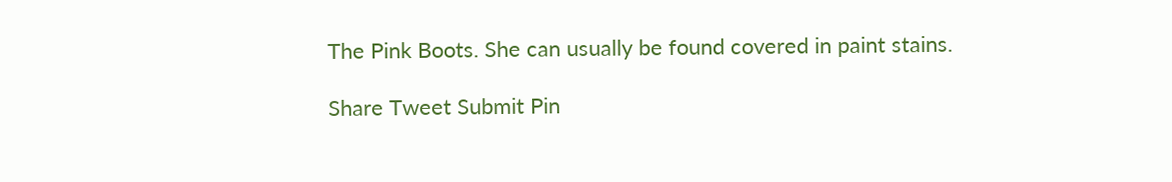The Pink Boots. She can usually be found covered in paint stains.

Share Tweet Submit Pin